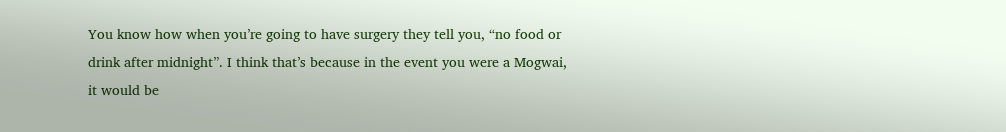You know how when you’re going to have surgery they tell you, “no food or drink after midnight”. I think that’s because in the event you were a Mogwai, it would be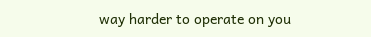way harder to operate on you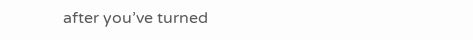after you’ve turned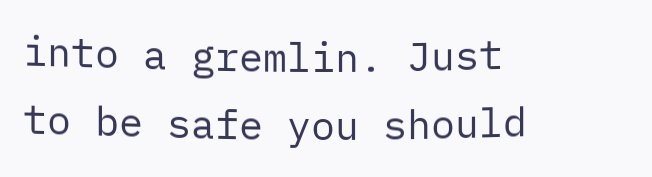into a gremlin. Just to be safe you should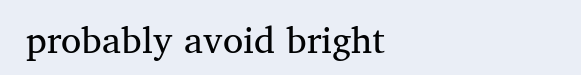probably avoid bright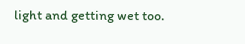light and getting wet too.